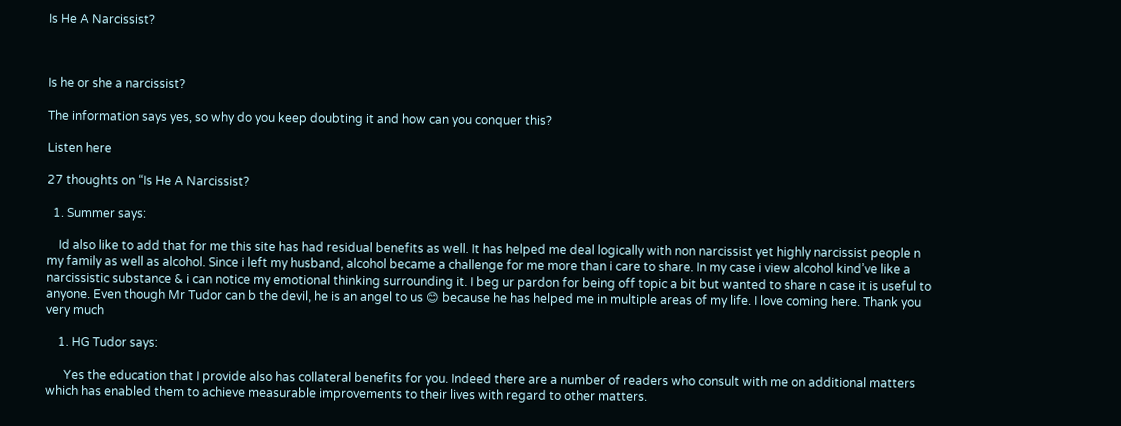Is He A Narcissist?



Is he or she a narcissist?

The information says yes, so why do you keep doubting it and how can you conquer this?

Listen here

27 thoughts on “Is He A Narcissist?

  1. Summer says:

    Id also like to add that for me this site has had residual benefits as well. It has helped me deal logically with non narcissist yet highly narcissist people n my family as well as alcohol. Since i left my husband, alcohol became a challenge for me more than i care to share. In my case i view alcohol kind’ve like a narcissistic substance & i can notice my emotional thinking surrounding it. I beg ur pardon for being off topic a bit but wanted to share n case it is useful to anyone. Even though Mr Tudor can b the devil, he is an angel to us 😊 because he has helped me in multiple areas of my life. I love coming here. Thank you very much

    1. HG Tudor says:

      Yes the education that I provide also has collateral benefits for you. Indeed there are a number of readers who consult with me on additional matters which has enabled them to achieve measurable improvements to their lives with regard to other matters.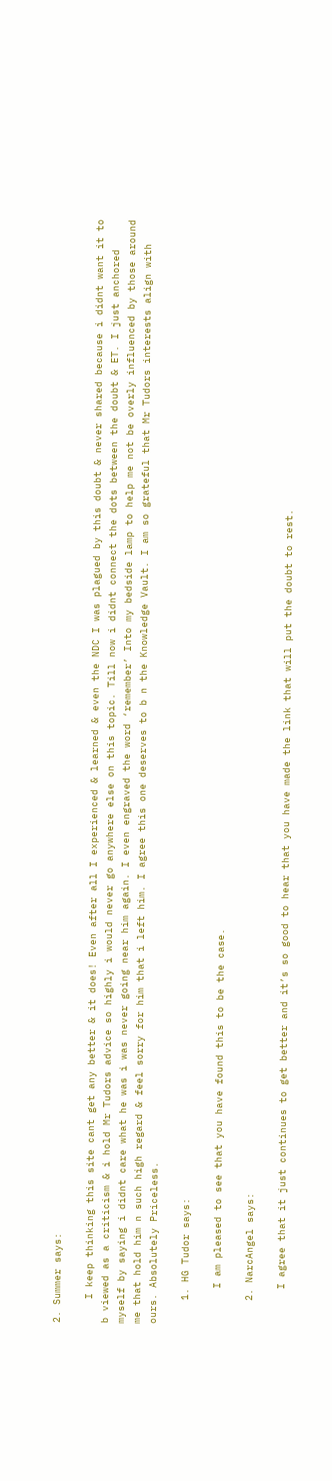2. Summer says:

    I keep thinking this site cant get any better & it does! Even after all I experienced & learned & even the NDC I was plagued by this doubt & never shared because i didnt want it to b viewed as a criticism & i hold Mr Tudors advice so highly i would never go anywhere else on this topic. Till now i didnt connect the dots between the doubt & ET. I just anchored myself by saying i didnt care what he was i was never going near him again. I even engraved the word ‘remember’ Into my bedside lamp to help me not be overly influenced by those around me that hold him n such high regard & feel sorry for him that i left him. I agree this one deserves to b n the Knowledge Vault. I am so grateful that Mr Tudors interests align with ours. Absolutely Priceless.

    1. HG Tudor says:

      I am pleased to see that you have found this to be the case.

    2. NarcAngel says:

      I agree that it just continues to get better and it’s so good to hear that you have made the link that will put the doubt to rest.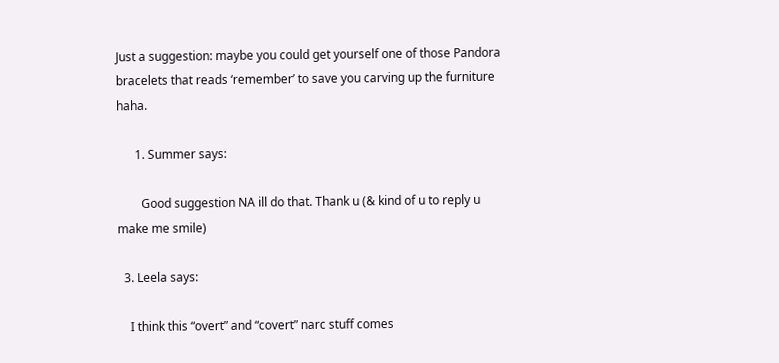Just a suggestion: maybe you could get yourself one of those Pandora bracelets that reads ‘remember’ to save you carving up the furniture haha.

      1. Summer says:

        Good suggestion NA ill do that. Thank u (& kind of u to reply u make me smile)

  3. Leela says:

    I think this “overt” and “covert” narc stuff comes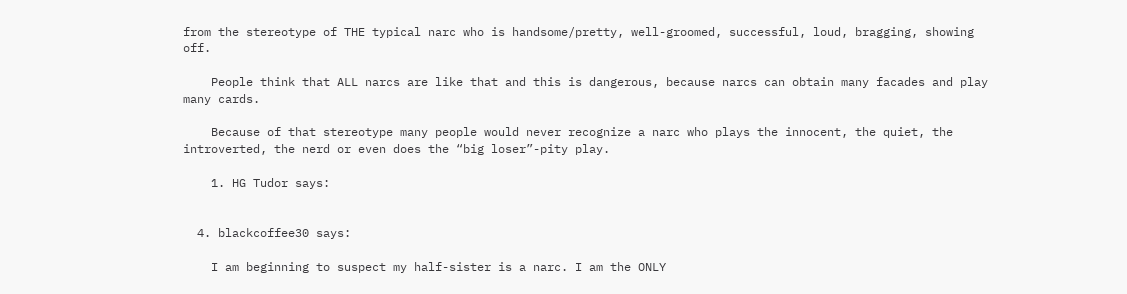from the stereotype of THE typical narc who is handsome/pretty, well-groomed, successful, loud, bragging, showing off.

    People think that ALL narcs are like that and this is dangerous, because narcs can obtain many facades and play many cards.

    Because of that stereotype many people would never recognize a narc who plays the innocent, the quiet, the introverted, the nerd or even does the “big loser”-pity play.

    1. HG Tudor says:


  4. blackcoffee30 says:

    I am beginning to suspect my half-sister is a narc. I am the ONLY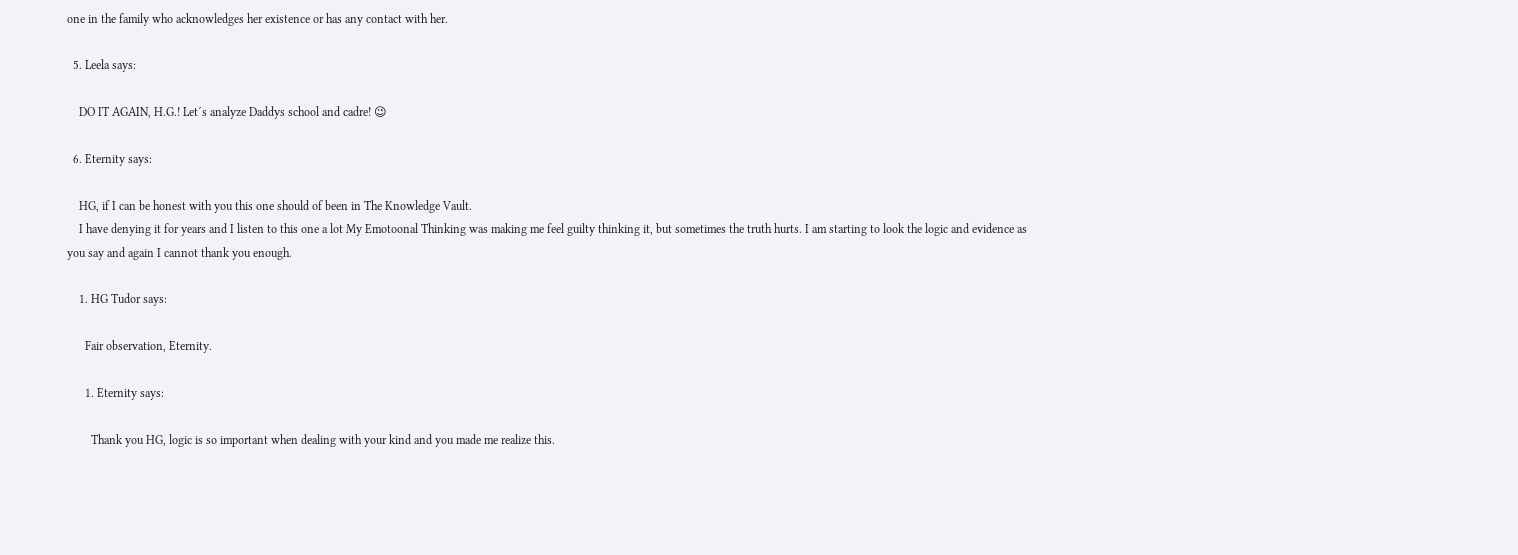one in the family who acknowledges her existence or has any contact with her.

  5. Leela says:

    DO IT AGAIN, H.G.! Let´s analyze Daddys school and cadre! 😉

  6. Eternity says:

    HG, if I can be honest with you this one should of been in The Knowledge Vault.
    I have denying it for years and I listen to this one a lot My Emotoonal Thinking was making me feel guilty thinking it, but sometimes the truth hurts. I am starting to look the logic and evidence as you say and again I cannot thank you enough.

    1. HG Tudor says:

      Fair observation, Eternity.

      1. Eternity says:

        Thank you HG, logic is so important when dealing with your kind and you made me realize this.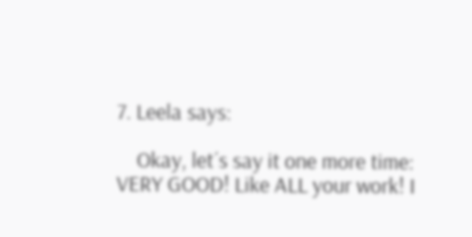7. Leela says:

    Okay, let´s say it one more time: VERY GOOD! Like ALL your work! I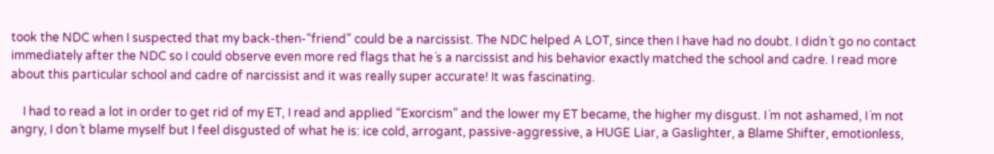took the NDC when I suspected that my back-then-“friend” could be a narcissist. The NDC helped A LOT, since then I have had no doubt. I didn´t go no contact immediately after the NDC so I could observe even more red flags that he´s a narcissist and his behavior exactly matched the school and cadre. I read more about this particular school and cadre of narcissist and it was really super accurate! It was fascinating.

    I had to read a lot in order to get rid of my ET, I read and applied “Exorcism” and the lower my ET became, the higher my disgust. I´m not ashamed, I´m not angry, I don´t blame myself but I feel disgusted of what he is: ice cold, arrogant, passive-aggressive, a HUGE Liar, a Gaslighter, a Blame Shifter, emotionless,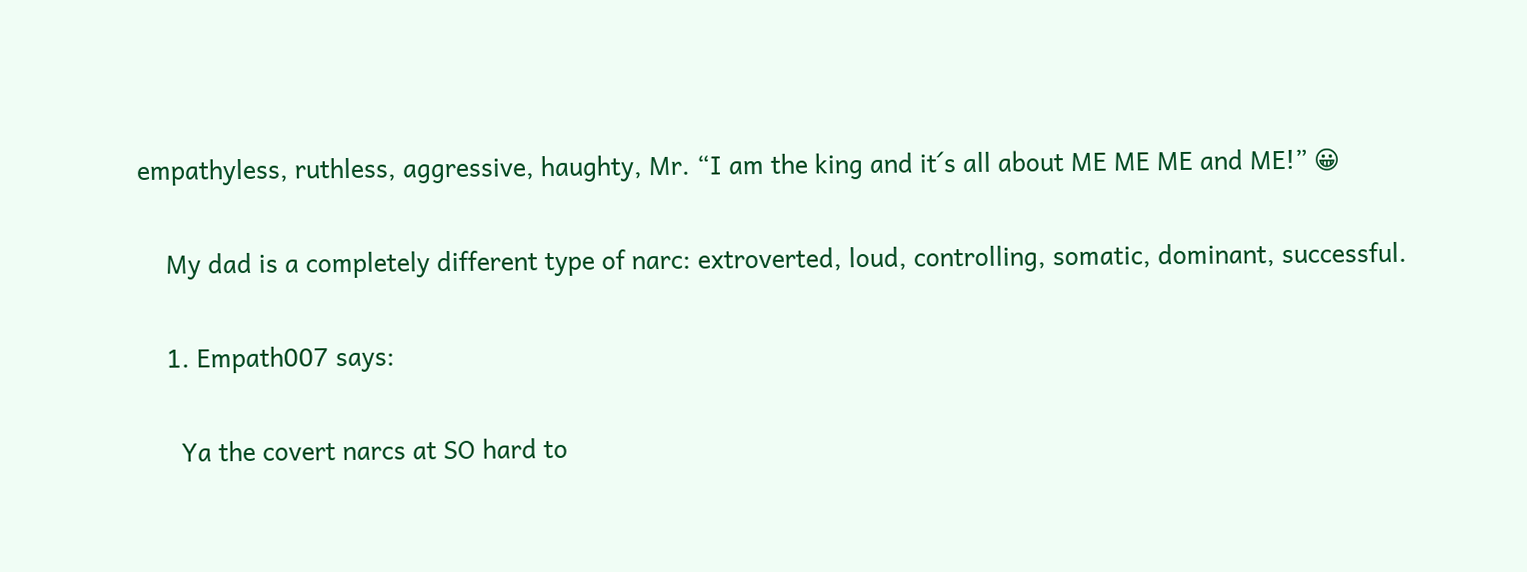empathyless, ruthless, aggressive, haughty, Mr. “I am the king and it´s all about ME ME ME and ME!” 😀

    My dad is a completely different type of narc: extroverted, loud, controlling, somatic, dominant, successful.

    1. Empath007 says:

      Ya the covert narcs at SO hard to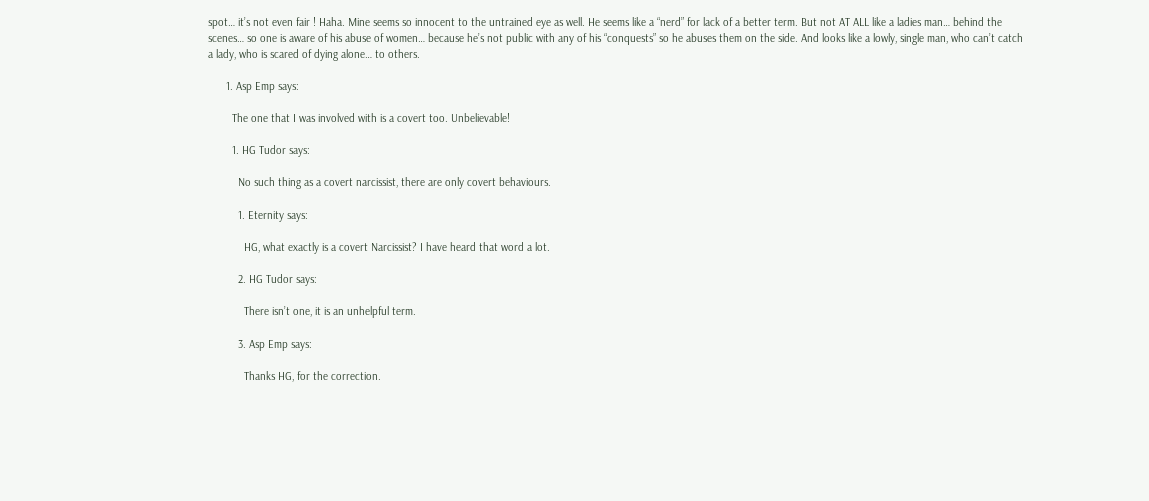spot… it’s not even fair ! Haha. Mine seems so innocent to the untrained eye as well. He seems like a “nerd” for lack of a better term. But not AT ALL like a ladies man… behind the scenes… so one is aware of his abuse of women… because he’s not public with any of his “conquests” so he abuses them on the side. And looks like a lowly, single man, who can’t catch a lady, who is scared of dying alone… to others.

      1. Asp Emp says:

        The one that I was involved with is a covert too. Unbelievable!

        1. HG Tudor says:

          No such thing as a covert narcissist, there are only covert behaviours.

          1. Eternity says:

            HG, what exactly is a covert Narcissist? I have heard that word a lot.

          2. HG Tudor says:

            There isn’t one, it is an unhelpful term.

          3. Asp Emp says:

            Thanks HG, for the correction.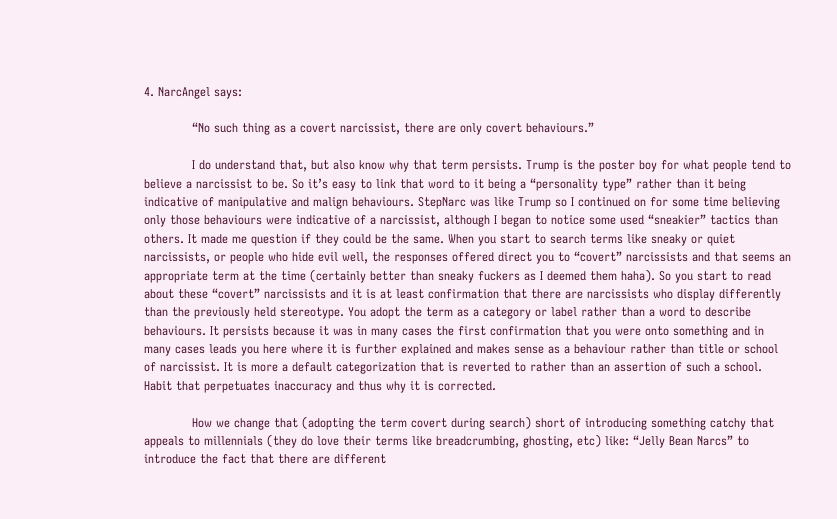4. NarcAngel says:

            “No such thing as a covert narcissist, there are only covert behaviours.”

            I do understand that, but also know why that term persists. Trump is the poster boy for what people tend to believe a narcissist to be. So it’s easy to link that word to it being a “personality type” rather than it being indicative of manipulative and malign behaviours. StepNarc was like Trump so I continued on for some time believing only those behaviours were indicative of a narcissist, although I began to notice some used “sneakier” tactics than others. It made me question if they could be the same. When you start to search terms like sneaky or quiet narcissists, or people who hide evil well, the responses offered direct you to “covert” narcissists and that seems an appropriate term at the time (certainly better than sneaky fuckers as I deemed them haha). So you start to read about these “covert” narcissists and it is at least confirmation that there are narcissists who display differently than the previously held stereotype. You adopt the term as a category or label rather than a word to describe behaviours. It persists because it was in many cases the first confirmation that you were onto something and in many cases leads you here where it is further explained and makes sense as a behaviour rather than title or school of narcissist. It is more a default categorization that is reverted to rather than an assertion of such a school. Habit that perpetuates inaccuracy and thus why it is corrected.

            How we change that (adopting the term covert during search) short of introducing something catchy that appeals to millennials (they do love their terms like breadcrumbing, ghosting, etc) like: “Jelly Bean Narcs” to introduce the fact that there are different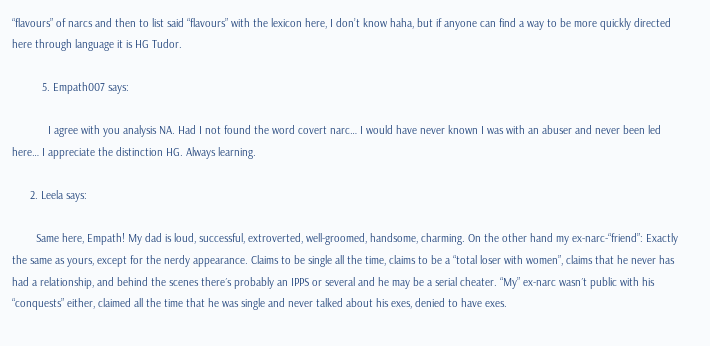“flavours” of narcs and then to list said “flavours” with the lexicon here, I don’t know haha, but if anyone can find a way to be more quickly directed here through language it is HG Tudor.

          5. Empath007 says:

            I agree with you analysis NA. Had I not found the word covert narc… I would have never known I was with an abuser and never been led here… I appreciate the distinction HG. Always learning.

      2. Leela says:

        Same here, Empath! My dad is loud, successful, extroverted, well-groomed, handsome, charming. On the other hand my ex-narc-“friend”: Exactly the same as yours, except for the nerdy appearance. Claims to be single all the time, claims to be a “total loser with women”, claims that he never has had a relationship, and behind the scenes there´s probably an IPPS or several and he may be a serial cheater. “My” ex-narc wasn´t public with his “conquests” either, claimed all the time that he was single and never talked about his exes, denied to have exes.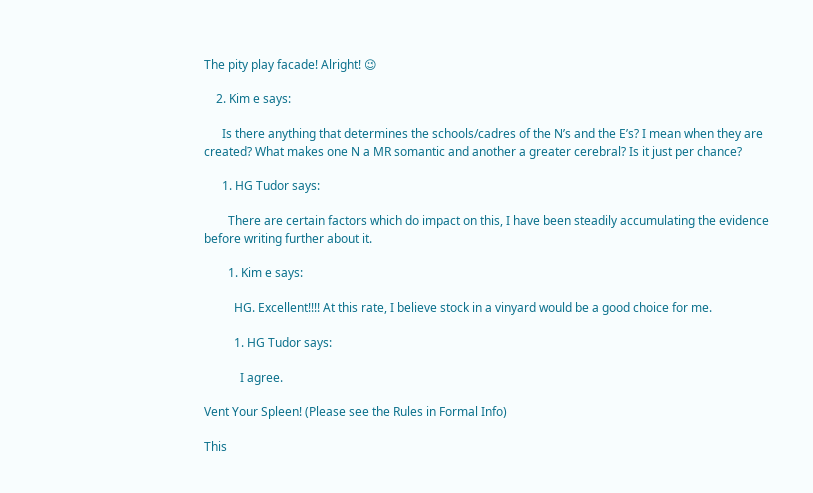The pity play facade! Alright! 😉

    2. Kim e says:

      Is there anything that determines the schools/cadres of the N’s and the E’s? I mean when they are created? What makes one N a MR somantic and another a greater cerebral? Is it just per chance?

      1. HG Tudor says:

        There are certain factors which do impact on this, I have been steadily accumulating the evidence before writing further about it.

        1. Kim e says:

          HG. Excellent!!!! At this rate, I believe stock in a vinyard would be a good choice for me.

          1. HG Tudor says:

            I agree.

Vent Your Spleen! (Please see the Rules in Formal Info)

This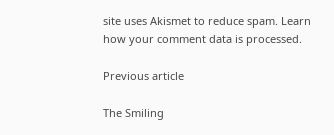site uses Akismet to reduce spam. Learn how your comment data is processed.

Previous article

The Smiling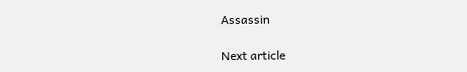Assassin

Next article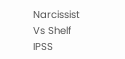Narcissist Vs Shelf IPSS